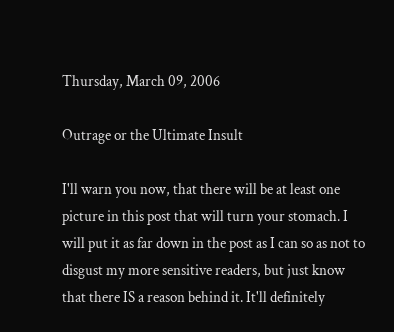Thursday, March 09, 2006

Outrage or the Ultimate Insult

I'll warn you now, that there will be at least one picture in this post that will turn your stomach. I will put it as far down in the post as I can so as not to disgust my more sensitive readers, but just know that there IS a reason behind it. It'll definitely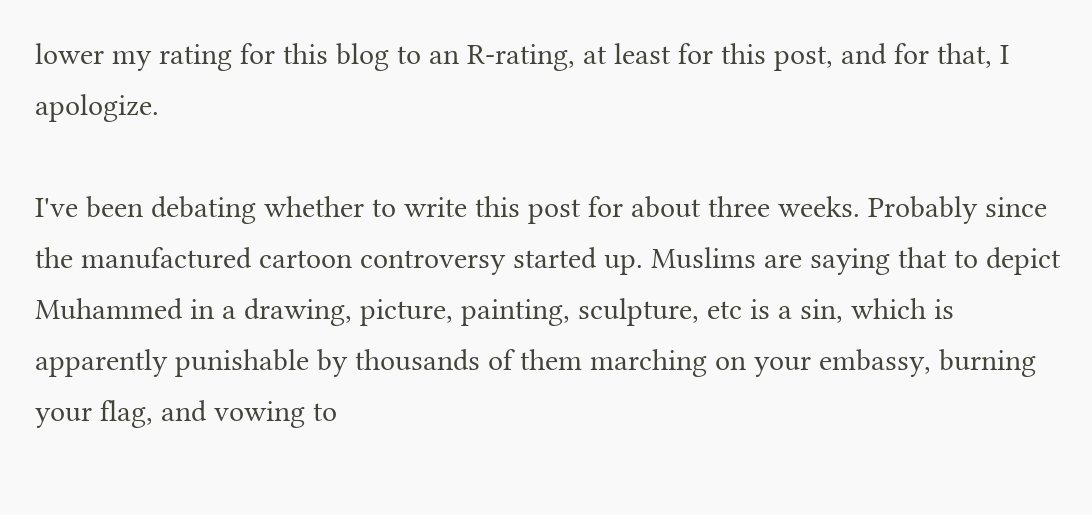lower my rating for this blog to an R-rating, at least for this post, and for that, I apologize.

I've been debating whether to write this post for about three weeks. Probably since the manufactured cartoon controversy started up. Muslims are saying that to depict Muhammed in a drawing, picture, painting, sculpture, etc is a sin, which is apparently punishable by thousands of them marching on your embassy, burning your flag, and vowing to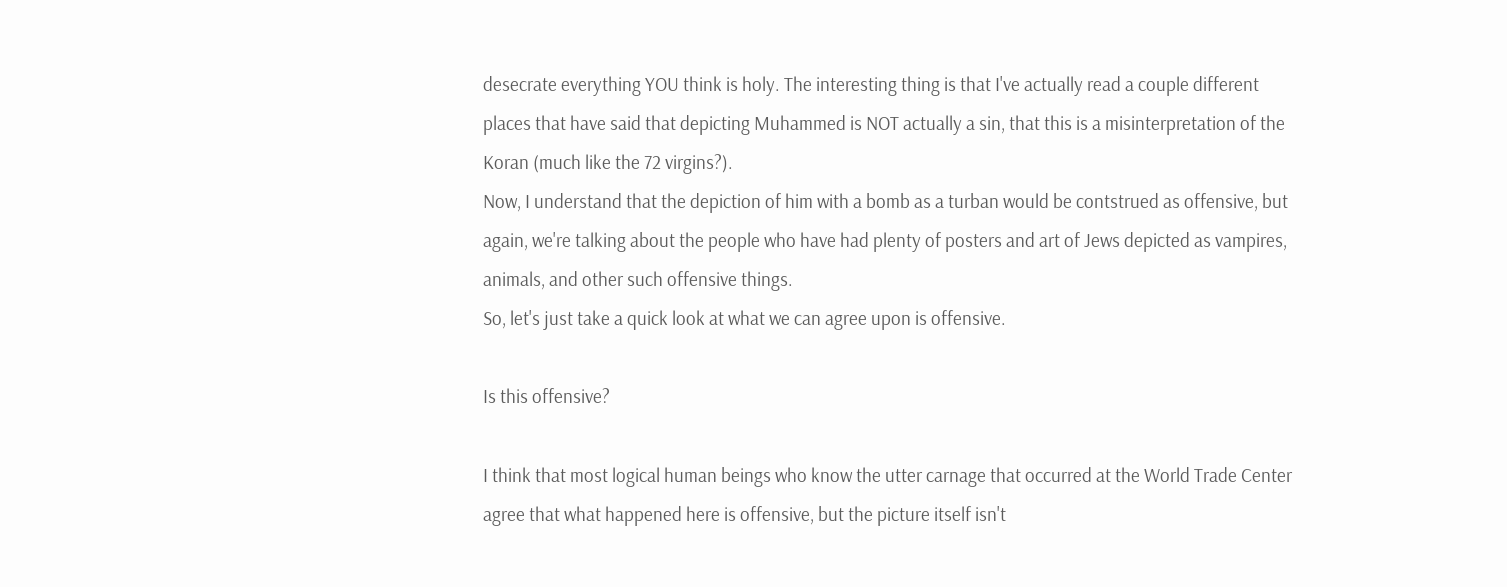desecrate everything YOU think is holy. The interesting thing is that I've actually read a couple different places that have said that depicting Muhammed is NOT actually a sin, that this is a misinterpretation of the Koran (much like the 72 virgins?).
Now, I understand that the depiction of him with a bomb as a turban would be contstrued as offensive, but again, we're talking about the people who have had plenty of posters and art of Jews depicted as vampires, animals, and other such offensive things.
So, let's just take a quick look at what we can agree upon is offensive.

Is this offensive?

I think that most logical human beings who know the utter carnage that occurred at the World Trade Center agree that what happened here is offensive, but the picture itself isn't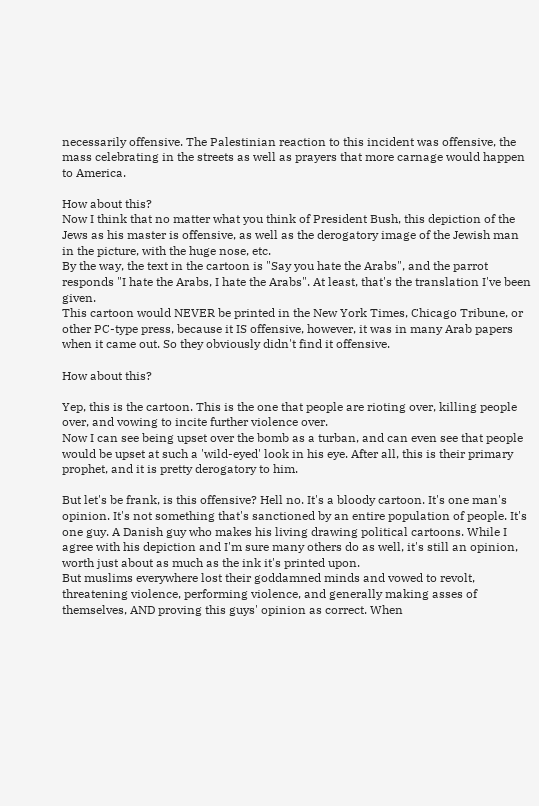necessarily offensive. The Palestinian reaction to this incident was offensive, the mass celebrating in the streets as well as prayers that more carnage would happen to America.

How about this?
Now I think that no matter what you think of President Bush, this depiction of the Jews as his master is offensive, as well as the derogatory image of the Jewish man in the picture, with the huge nose, etc.
By the way, the text in the cartoon is "Say you hate the Arabs", and the parrot responds "I hate the Arabs, I hate the Arabs". At least, that's the translation I've been given.
This cartoon would NEVER be printed in the New York Times, Chicago Tribune, or other PC-type press, because it IS offensive, however, it was in many Arab papers when it came out. So they obviously didn't find it offensive.

How about this?

Yep, this is the cartoon. This is the one that people are rioting over, killing people over, and vowing to incite further violence over.
Now I can see being upset over the bomb as a turban, and can even see that people would be upset at such a 'wild-eyed' look in his eye. After all, this is their primary prophet, and it is pretty derogatory to him.

But let's be frank, is this offensive? Hell no. It's a bloody cartoon. It's one man's opinion. It's not something that's sanctioned by an entire population of people. It's one guy. A Danish guy who makes his living drawing political cartoons. While I agree with his depiction and I'm sure many others do as well, it's still an opinion, worth just about as much as the ink it's printed upon.
But muslims everywhere lost their goddamned minds and vowed to revolt, threatening violence, performing violence, and generally making asses of themselves, AND proving this guys' opinion as correct. When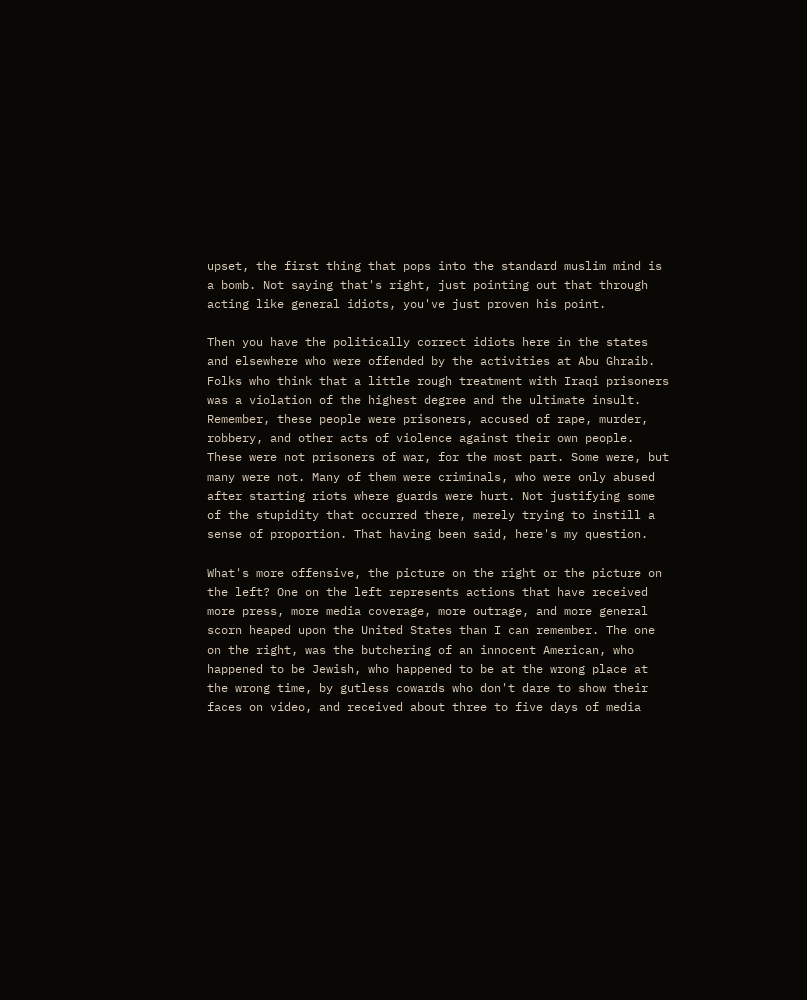upset, the first thing that pops into the standard muslim mind is a bomb. Not saying that's right, just pointing out that through acting like general idiots, you've just proven his point.

Then you have the politically correct idiots here in the states and elsewhere who were offended by the activities at Abu Ghraib. Folks who think that a little rough treatment with Iraqi prisoners was a violation of the highest degree and the ultimate insult. Remember, these people were prisoners, accused of rape, murder, robbery, and other acts of violence against their own people. These were not prisoners of war, for the most part. Some were, but many were not. Many of them were criminals, who were only abused after starting riots where guards were hurt. Not justifying some of the stupidity that occurred there, merely trying to instill a sense of proportion. That having been said, here's my question.

What's more offensive, the picture on the right or the picture on the left? One on the left represents actions that have received more press, more media coverage, more outrage, and more general scorn heaped upon the United States than I can remember. The one on the right, was the butchering of an innocent American, who happened to be Jewish, who happened to be at the wrong place at the wrong time, by gutless cowards who don't dare to show their faces on video, and received about three to five days of media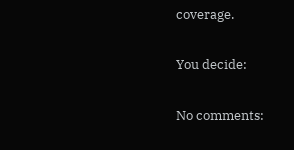coverage.

You decide:

No comments: